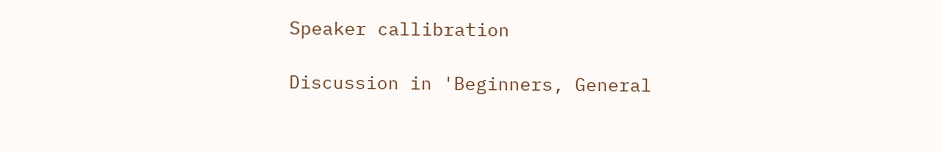Speaker callibration

Discussion in 'Beginners, General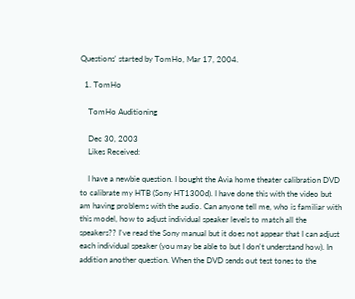Questions' started by TomHo, Mar 17, 2004.

  1. TomHo

    TomHo Auditioning

    Dec 30, 2003
    Likes Received:

    I have a newbie question. I bought the Avia home theater calibration DVD to calibrate my HTB (Sony HT1300d). I have done this with the video but am having problems with the audio. Can anyone tell me, who is familiar with this model, how to adjust individual speaker levels to match all the speakers?? I've read the Sony manual but it does not appear that I can adjust each individual speaker (you may be able to but I don't understand how). In addition another question. When the DVD sends out test tones to the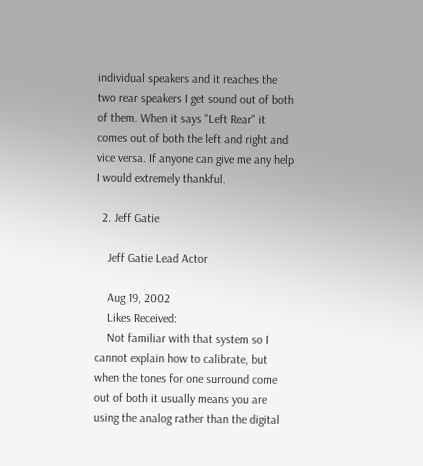individual speakers and it reaches the two rear speakers I get sound out of both of them. When it says "Left Rear" it comes out of both the left and right and vice versa. If anyone can give me any help I would extremely thankful.

  2. Jeff Gatie

    Jeff Gatie Lead Actor

    Aug 19, 2002
    Likes Received:
    Not familiar with that system so I cannot explain how to calibrate, but when the tones for one surround come out of both it usually means you are using the analog rather than the digital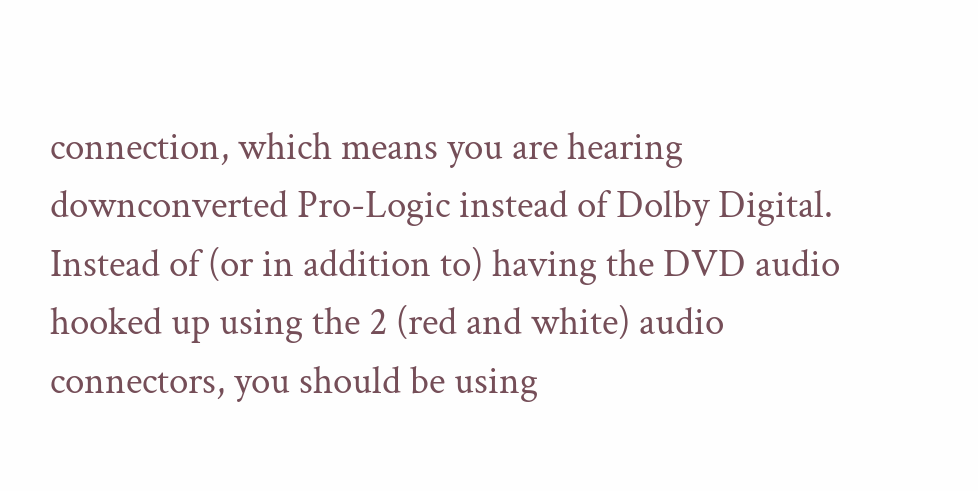connection, which means you are hearing downconverted Pro-Logic instead of Dolby Digital. Instead of (or in addition to) having the DVD audio hooked up using the 2 (red and white) audio connectors, you should be using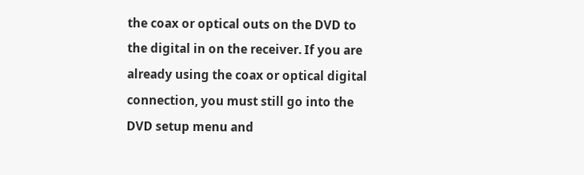the coax or optical outs on the DVD to the digital in on the receiver. If you are already using the coax or optical digital connection, you must still go into the DVD setup menu and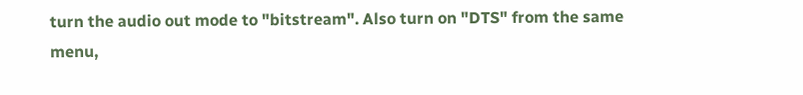turn the audio out mode to "bitstream". Also turn on "DTS" from the same menu,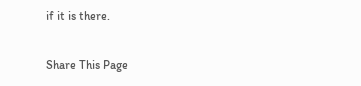if it is there.

Share This Page